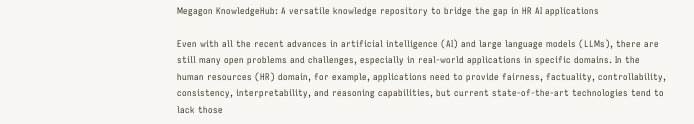Megagon KnowledgeHub: A versatile knowledge repository to bridge the gap in HR AI applications

Even with all the recent advances in artificial intelligence (AI) and large language models (LLMs), there are still many open problems and challenges, especially in real-world applications in specific domains. In the human resources (HR) domain, for example, applications need to provide fairness, factuality, controllability, consistency, interpretability, and reasoning capabilities, but current state-of-the-art technologies tend to lack those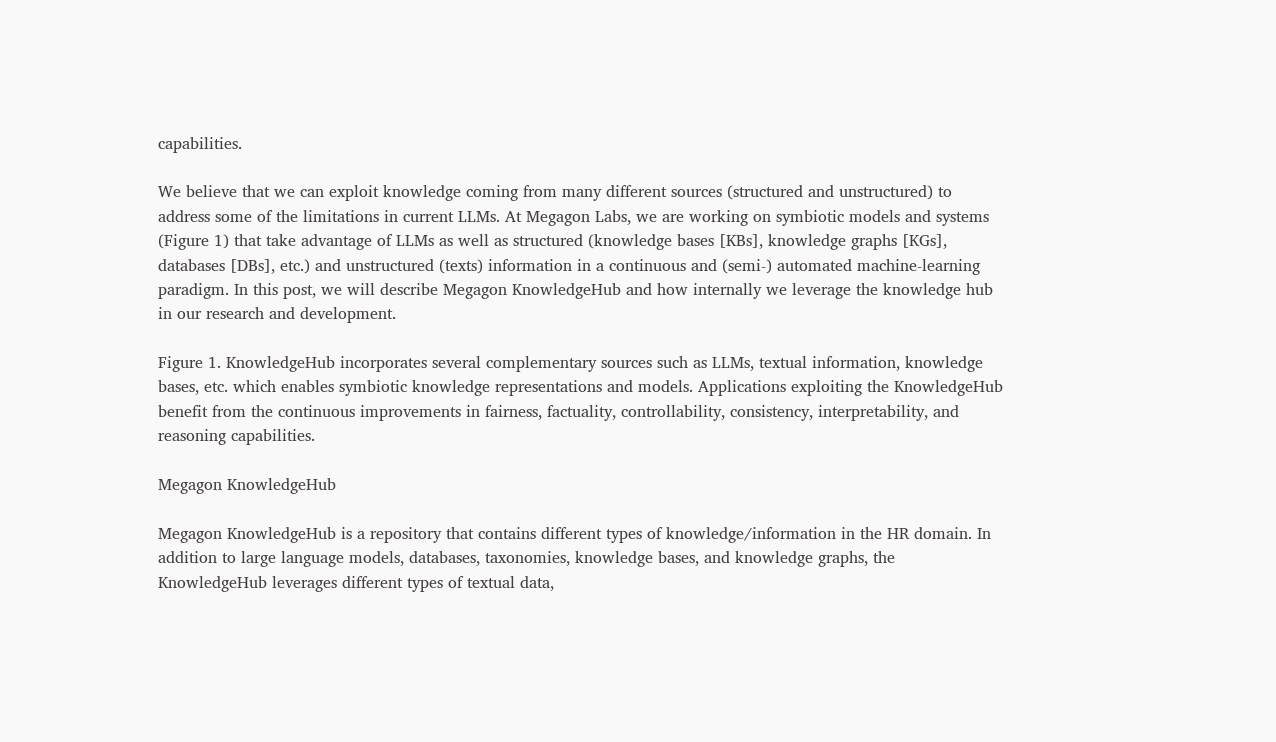capabilities.

We believe that we can exploit knowledge coming from many different sources (structured and unstructured) to address some of the limitations in current LLMs. At Megagon Labs, we are working on symbiotic models and systems (Figure 1) that take advantage of LLMs as well as structured (knowledge bases [KBs], knowledge graphs [KGs], databases [DBs], etc.) and unstructured (texts) information in a continuous and (semi-) automated machine-learning paradigm. In this post, we will describe Megagon KnowledgeHub and how internally we leverage the knowledge hub in our research and development.

Figure 1. KnowledgeHub incorporates several complementary sources such as LLMs, textual information, knowledge bases, etc. which enables symbiotic knowledge representations and models. Applications exploiting the KnowledgeHub benefit from the continuous improvements in fairness, factuality, controllability, consistency, interpretability, and reasoning capabilities.

Megagon KnowledgeHub

Megagon KnowledgeHub is a repository that contains different types of knowledge/information in the HR domain. In addition to large language models, databases, taxonomies, knowledge bases, and knowledge graphs, the KnowledgeHub leverages different types of textual data,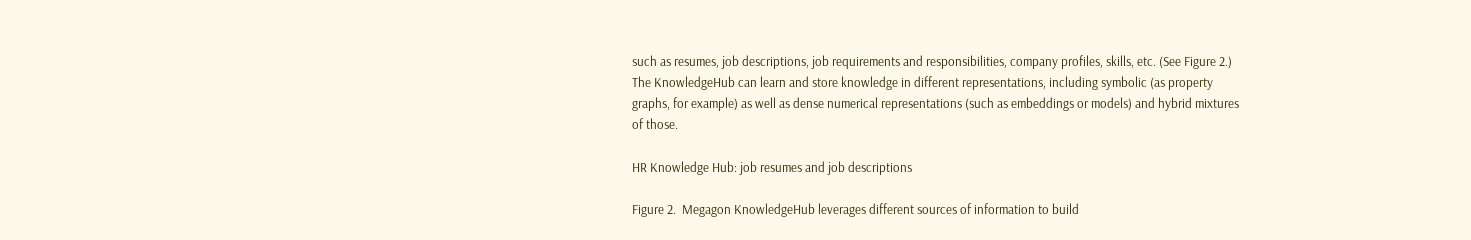such as resumes, job descriptions, job requirements and responsibilities, company profiles, skills, etc. (See Figure 2.) The KnowledgeHub can learn and store knowledge in different representations, including symbolic (as property graphs, for example) as well as dense numerical representations (such as embeddings or models) and hybrid mixtures of those.

HR Knowledge Hub: job resumes and job descriptions

Figure 2.  Megagon KnowledgeHub leverages different sources of information to build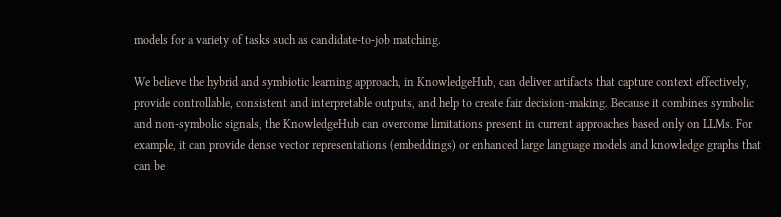models for a variety of tasks such as candidate-to-job matching.

We believe the hybrid and symbiotic learning approach, in KnowledgeHub, can deliver artifacts that capture context effectively, provide controllable, consistent and interpretable outputs, and help to create fair decision-making. Because it combines symbolic and non-symbolic signals, the KnowledgeHub can overcome limitations present in current approaches based only on LLMs. For example, it can provide dense vector representations (embeddings) or enhanced large language models and knowledge graphs that can be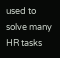used to solve many HR tasks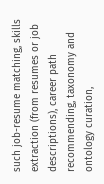such job-resume matching, skills extraction (from resumes or job descriptions), career path recommending, taxonomy and ontology curation,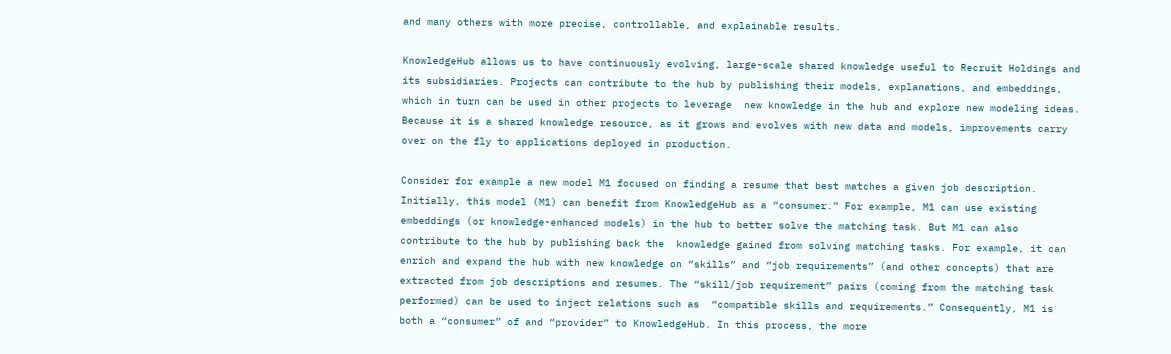and many others with more precise, controllable, and explainable results.

KnowledgeHub allows us to have continuously evolving, large-scale shared knowledge useful to Recruit Holdings and its subsidiaries. Projects can contribute to the hub by publishing their models, explanations, and embeddings, which in turn can be used in other projects to leverage  new knowledge in the hub and explore new modeling ideas. Because it is a shared knowledge resource, as it grows and evolves with new data and models, improvements carry over on the fly to applications deployed in production.

Consider for example a new model M1 focused on finding a resume that best matches a given job description. Initially, this model (M1) can benefit from KnowledgeHub as a “consumer.” For example, M1 can use existing embeddings (or knowledge-enhanced models) in the hub to better solve the matching task. But M1 can also contribute to the hub by publishing back the  knowledge gained from solving matching tasks. For example, it can enrich and expand the hub with new knowledge on “skills” and “job requirements” (and other concepts) that are extracted from job descriptions and resumes. The “skill/job requirement” pairs (coming from the matching task performed) can be used to inject relations such as  “compatible skills and requirements.” Consequently, M1 is both a “consumer” of and “provider” to KnowledgeHub. In this process, the more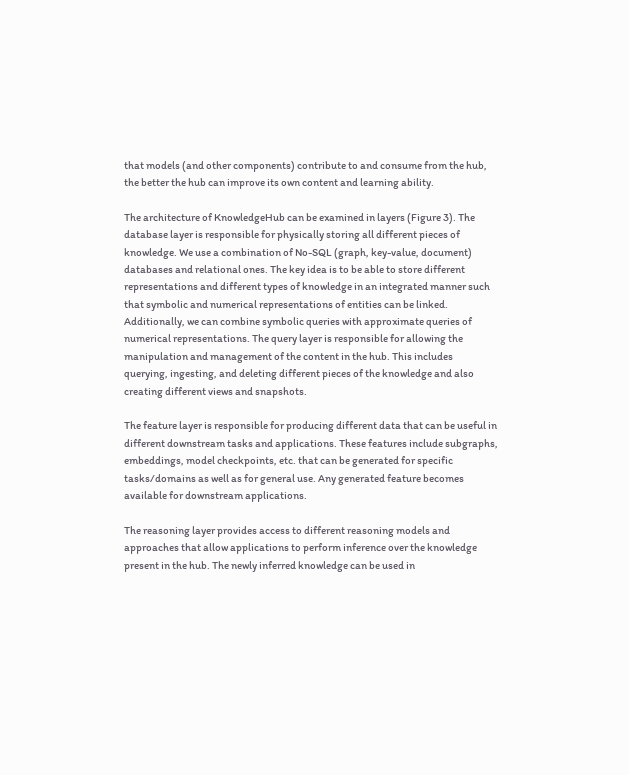that models (and other components) contribute to and consume from the hub, the better the hub can improve its own content and learning ability.

The architecture of KnowledgeHub can be examined in layers (Figure 3). The database layer is responsible for physically storing all different pieces of knowledge. We use a combination of No-SQL (graph, key-value, document) databases and relational ones. The key idea is to be able to store different representations and different types of knowledge in an integrated manner such that symbolic and numerical representations of entities can be linked. Additionally, we can combine symbolic queries with approximate queries of numerical representations. The query layer is responsible for allowing the manipulation and management of the content in the hub. This includes querying, ingesting, and deleting different pieces of the knowledge and also creating different views and snapshots.

The feature layer is responsible for producing different data that can be useful in different downstream tasks and applications. These features include subgraphs, embeddings, model checkpoints, etc. that can be generated for specific tasks/domains as well as for general use. Any generated feature becomes available for downstream applications.

The reasoning layer provides access to different reasoning models and approaches that allow applications to perform inference over the knowledge present in the hub. The newly inferred knowledge can be used in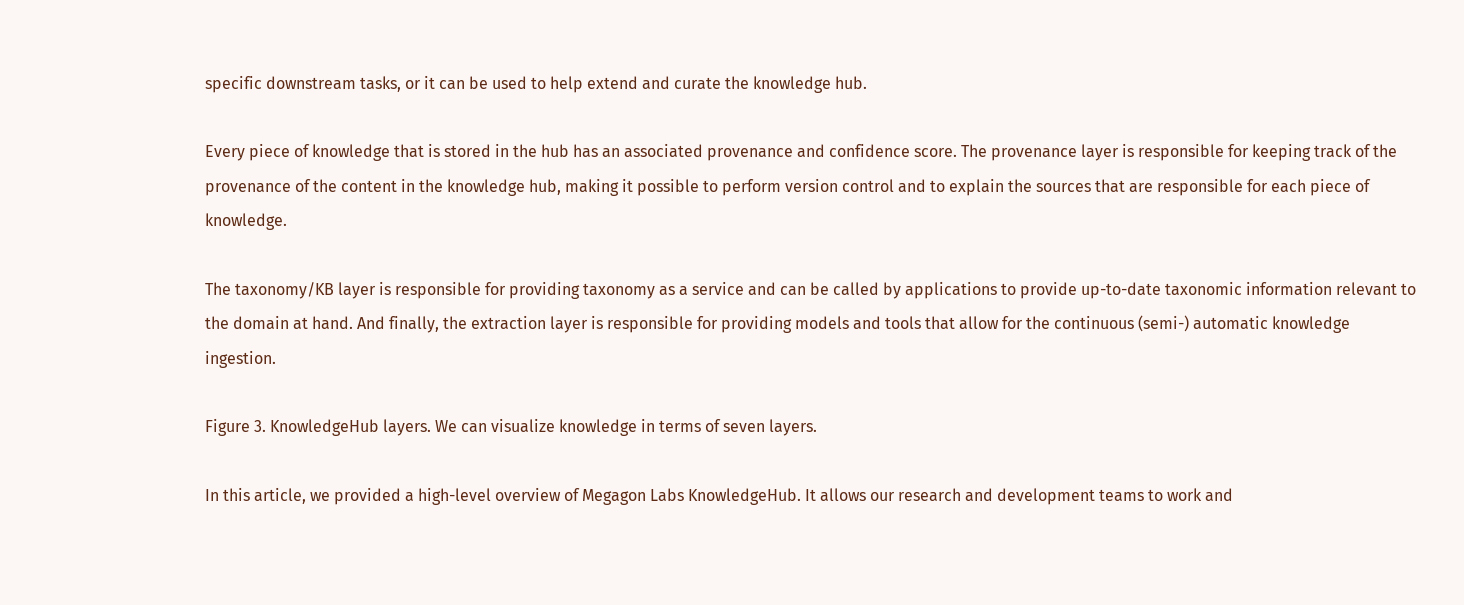specific downstream tasks, or it can be used to help extend and curate the knowledge hub.

Every piece of knowledge that is stored in the hub has an associated provenance and confidence score. The provenance layer is responsible for keeping track of the provenance of the content in the knowledge hub, making it possible to perform version control and to explain the sources that are responsible for each piece of knowledge.

The taxonomy/KB layer is responsible for providing taxonomy as a service and can be called by applications to provide up-to-date taxonomic information relevant to the domain at hand. And finally, the extraction layer is responsible for providing models and tools that allow for the continuous (semi-) automatic knowledge ingestion.

Figure 3. KnowledgeHub layers. We can visualize knowledge in terms of seven layers.

In this article, we provided a high-level overview of Megagon Labs KnowledgeHub. It allows our research and development teams to work and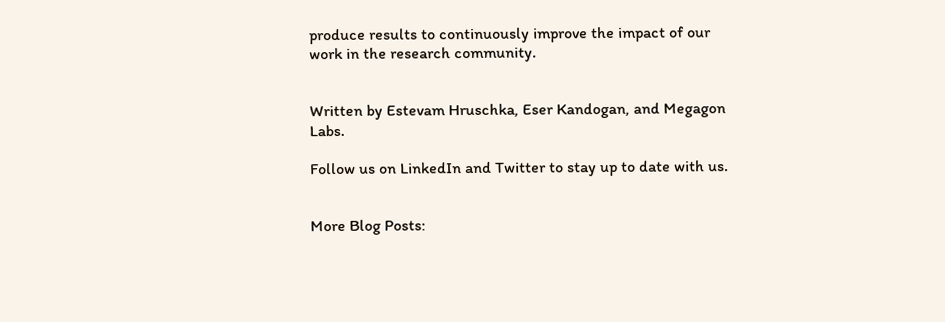produce results to continuously improve the impact of our work in the research community.


Written by Estevam Hruschka, Eser Kandogan, and Megagon Labs.

Follow us on LinkedIn and Twitter to stay up to date with us.


More Blog Posts: